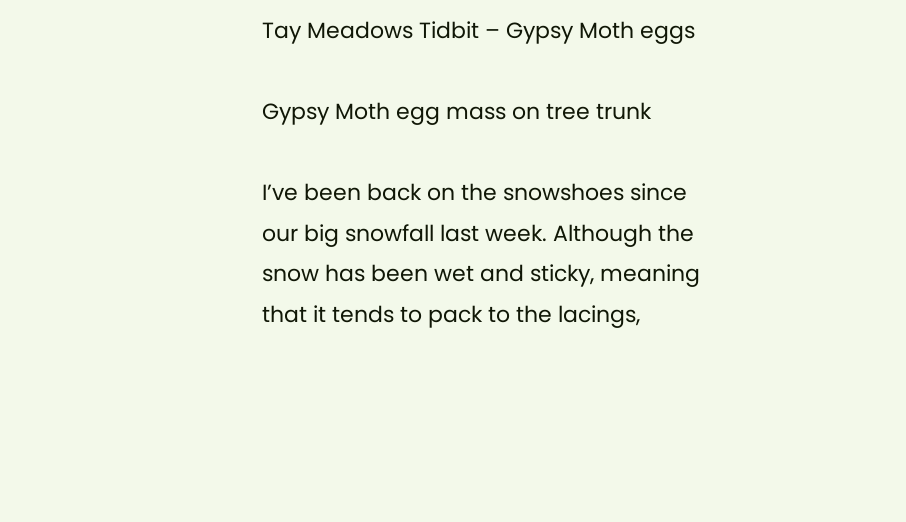Tay Meadows Tidbit – Gypsy Moth eggs

Gypsy Moth egg mass on tree trunk

I’ve been back on the snowshoes since our big snowfall last week. Although the snow has been wet and sticky, meaning that it tends to pack to the lacings,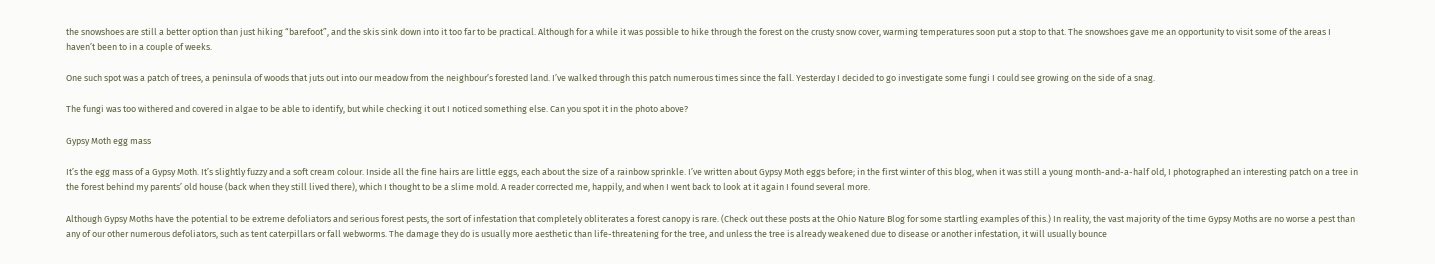the snowshoes are still a better option than just hiking “barefoot”, and the skis sink down into it too far to be practical. Although for a while it was possible to hike through the forest on the crusty snow cover, warming temperatures soon put a stop to that. The snowshoes gave me an opportunity to visit some of the areas I haven’t been to in a couple of weeks.

One such spot was a patch of trees, a peninsula of woods that juts out into our meadow from the neighbour’s forested land. I’ve walked through this patch numerous times since the fall. Yesterday I decided to go investigate some fungi I could see growing on the side of a snag.

The fungi was too withered and covered in algae to be able to identify, but while checking it out I noticed something else. Can you spot it in the photo above?

Gypsy Moth egg mass

It’s the egg mass of a Gypsy Moth. It’s slightly fuzzy and a soft cream colour. Inside all the fine hairs are little eggs, each about the size of a rainbow sprinkle. I’ve written about Gypsy Moth eggs before; in the first winter of this blog, when it was still a young month-and-a-half old, I photographed an interesting patch on a tree in the forest behind my parents’ old house (back when they still lived there), which I thought to be a slime mold. A reader corrected me, happily, and when I went back to look at it again I found several more.

Although Gypsy Moths have the potential to be extreme defoliators and serious forest pests, the sort of infestation that completely obliterates a forest canopy is rare. (Check out these posts at the Ohio Nature Blog for some startling examples of this.) In reality, the vast majority of the time Gypsy Moths are no worse a pest than any of our other numerous defoliators, such as tent caterpillars or fall webworms. The damage they do is usually more aesthetic than life-threatening for the tree, and unless the tree is already weakened due to disease or another infestation, it will usually bounce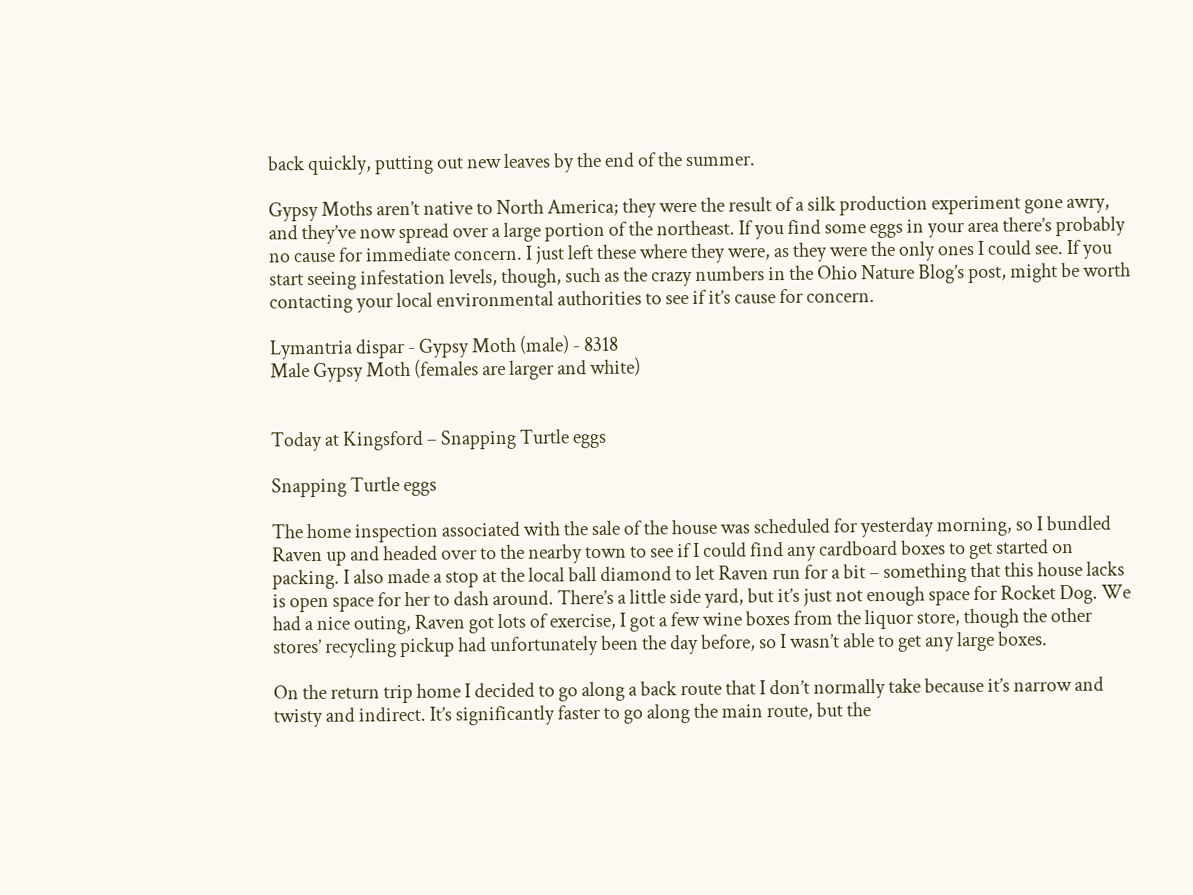back quickly, putting out new leaves by the end of the summer.

Gypsy Moths aren’t native to North America; they were the result of a silk production experiment gone awry, and they’ve now spread over a large portion of the northeast. If you find some eggs in your area there’s probably no cause for immediate concern. I just left these where they were, as they were the only ones I could see. If you start seeing infestation levels, though, such as the crazy numbers in the Ohio Nature Blog’s post, might be worth contacting your local environmental authorities to see if it’s cause for concern.

Lymantria dispar - Gypsy Moth (male) - 8318
Male Gypsy Moth (females are larger and white)


Today at Kingsford – Snapping Turtle eggs

Snapping Turtle eggs

The home inspection associated with the sale of the house was scheduled for yesterday morning, so I bundled Raven up and headed over to the nearby town to see if I could find any cardboard boxes to get started on packing. I also made a stop at the local ball diamond to let Raven run for a bit – something that this house lacks is open space for her to dash around. There’s a little side yard, but it’s just not enough space for Rocket Dog. We had a nice outing, Raven got lots of exercise, I got a few wine boxes from the liquor store, though the other stores’ recycling pickup had unfortunately been the day before, so I wasn’t able to get any large boxes.

On the return trip home I decided to go along a back route that I don’t normally take because it’s narrow and twisty and indirect. It’s significantly faster to go along the main route, but the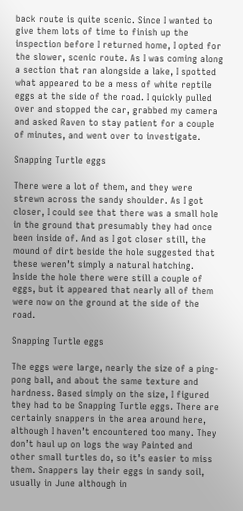back route is quite scenic. Since I wanted to give them lots of time to finish up the inspection before I returned home, I opted for the slower, scenic route. As I was coming along a section that ran alongside a lake, I spotted what appeared to be a mess of white reptile eggs at the side of the road. I quickly pulled over and stopped the car, grabbed my camera and asked Raven to stay patient for a couple of minutes, and went over to investigate.

Snapping Turtle eggs

There were a lot of them, and they were strewn across the sandy shoulder. As I got closer, I could see that there was a small hole in the ground that presumably they had once been inside of. And as I got closer still, the mound of dirt beside the hole suggested that these weren’t simply a natural hatching. Inside the hole there were still a couple of eggs, but it appeared that nearly all of them were now on the ground at the side of the road.

Snapping Turtle eggs

The eggs were large, nearly the size of a ping-pong ball, and about the same texture and hardness. Based simply on the size, I figured they had to be Snapping Turtle eggs. There are certainly snappers in the area around here, although I haven’t encountered too many. They don’t haul up on logs the way Painted and other small turtles do, so it’s easier to miss them. Snappers lay their eggs in sandy soil, usually in June although in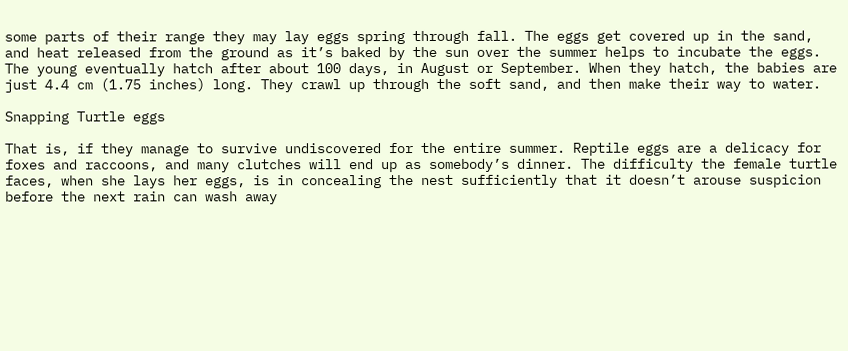some parts of their range they may lay eggs spring through fall. The eggs get covered up in the sand, and heat released from the ground as it’s baked by the sun over the summer helps to incubate the eggs. The young eventually hatch after about 100 days, in August or September. When they hatch, the babies are just 4.4 cm (1.75 inches) long. They crawl up through the soft sand, and then make their way to water.

Snapping Turtle eggs

That is, if they manage to survive undiscovered for the entire summer. Reptile eggs are a delicacy for foxes and raccoons, and many clutches will end up as somebody’s dinner. The difficulty the female turtle faces, when she lays her eggs, is in concealing the nest sufficiently that it doesn’t arouse suspicion before the next rain can wash away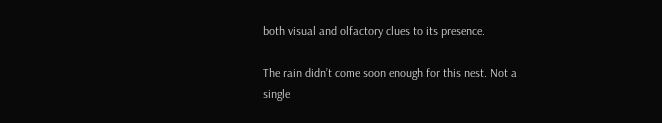both visual and olfactory clues to its presence.

The rain didn’t come soon enough for this nest. Not a single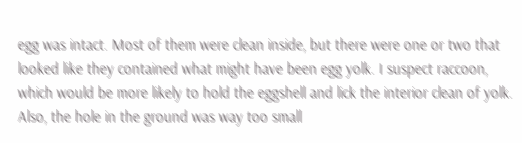egg was intact. Most of them were clean inside, but there were one or two that looked like they contained what might have been egg yolk. I suspect raccoon, which would be more likely to hold the eggshell and lick the interior clean of yolk. Also, the hole in the ground was way too small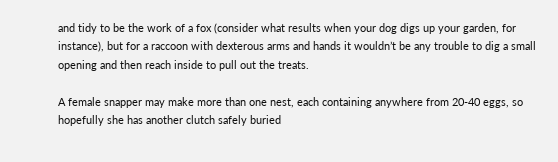and tidy to be the work of a fox (consider what results when your dog digs up your garden, for instance), but for a raccoon with dexterous arms and hands it wouldn’t be any trouble to dig a small opening and then reach inside to pull out the treats.

A female snapper may make more than one nest, each containing anywhere from 20-40 eggs, so hopefully she has another clutch safely buried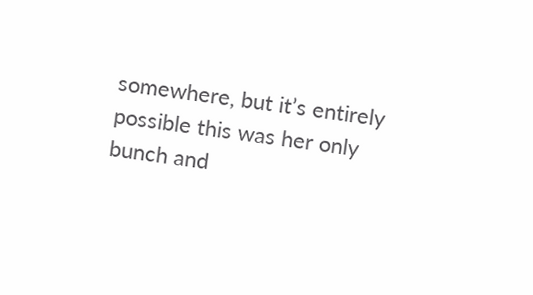somewhere, but it’s entirely possible this was her only bunch and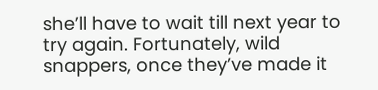she’ll have to wait till next year to try again. Fortunately, wild snappers, once they’ve made it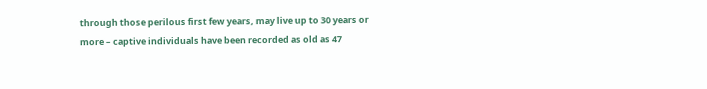through those perilous first few years, may live up to 30 years or more – captive individuals have been recorded as old as 47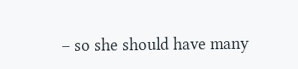– so she should have many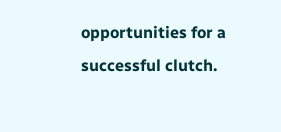opportunities for a successful clutch.